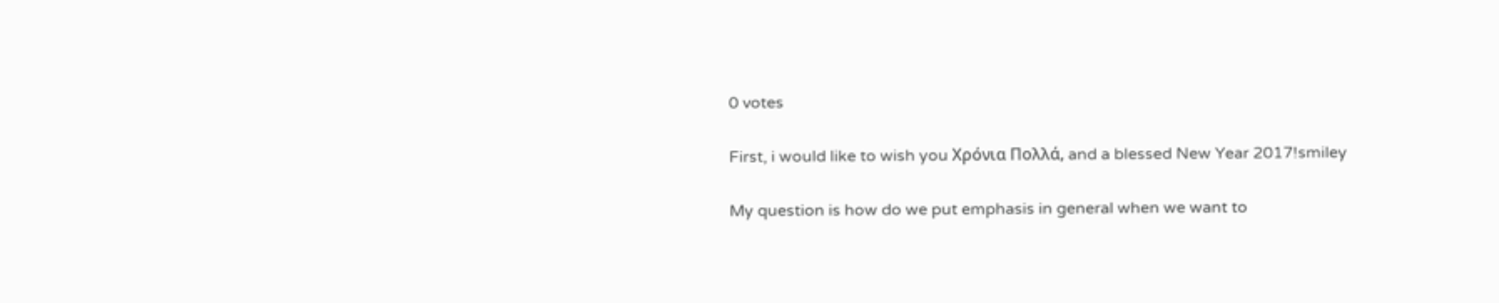0 votes

First, i would like to wish you Χρόνια Πολλά, and a blessed New Year 2017!smiley

My question is how do we put emphasis in general when we want to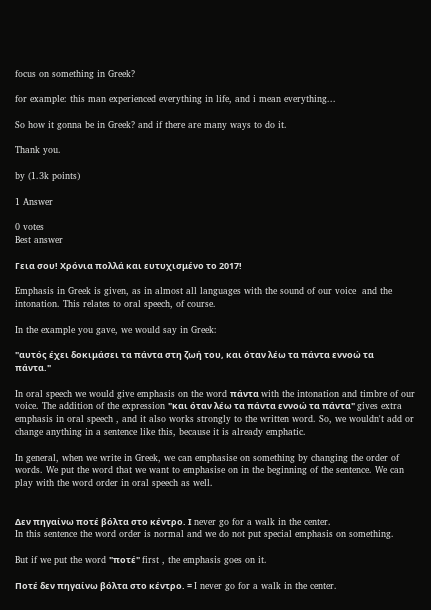focus on something in Greek?

for example: this man experienced everything in life, and i mean everything...

So how it gonna be in Greek? and if there are many ways to do it.

Thank you.

by (1.3k points)

1 Answer

0 votes
Best answer

Γεια σου! Χρόνια πολλά και ευτυχισμένο το 2017!

Emphasis in Greek is given, as in almost all languages with the sound of our voice  and the intonation. This relates to oral speech, of course.

In the example you gave, we would say in Greek:

"αυτός έχει δοκιμάσει τα πάντα στη ζωή του, και όταν λέω τα πάντα εννοώ τα πάντα."

In oral speech we would give emphasis on the word πάντα with the intonation and timbre of our voice. The addition of the expression "και όταν λέω τα πάντα εννοώ τα πάντα" gives extra emphasis in oral speech , and it also works strongly to the written word. So, we wouldn't add or change anything in a sentence like this, because it is already emphatic.

In general, when we write in Greek, we can emphasise on something by changing the order of words. We put the word that we want to emphasise on in the beginning of the sentence. We can play with the word order in oral speech as well.


Δεν πηγαίνω ποτέ βόλτα στο κέντρο. Ι never go for a walk in the center.
In this sentence the word order is normal and we do not put special emphasis on something.

But if we put the word "ποτέ" first , the emphasis goes on it.

Ποτέ δεν πηγαίνω βόλτα στο κέντρο. = I never go for a walk in the center.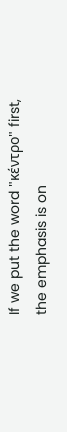If we put the word "κέντρο" first, the emphasis is on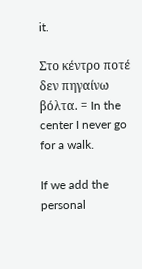it.

Στο κέντρο ποτέ δεν πηγαίνω βόλτα. = In the center I never go for a walk.

If we add the personal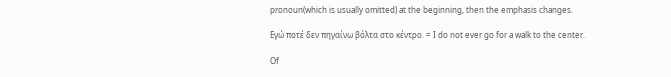pronoun(which is usually omitted) at the beginning, then the emphasis changes.

Εγώ ποτέ δεν πηγαίνω βόλτα στο κέντρο. = I do not ever go for a walk to the center.

Of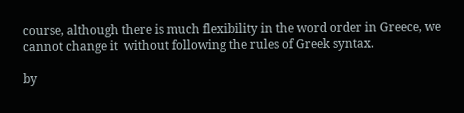course, although there is much flexibility in the word order in Greece, we cannot change it  without following the rules of Greek syntax.

by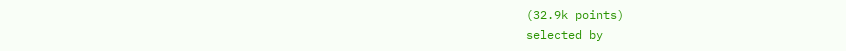(32.9k points)
selected by